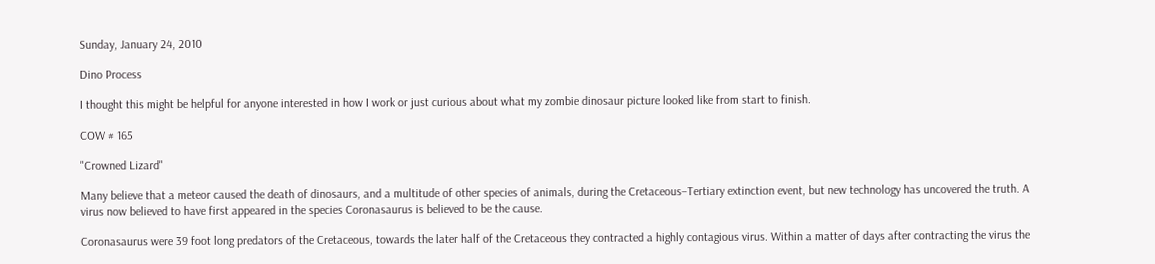Sunday, January 24, 2010

Dino Process

I thought this might be helpful for anyone interested in how I work or just curious about what my zombie dinosaur picture looked like from start to finish.

COW # 165

"Crowned Lizard"

Many believe that a meteor caused the death of dinosaurs, and a multitude of other species of animals, during the Cretaceous–Tertiary extinction event, but new technology has uncovered the truth. A virus now believed to have first appeared in the species Coronasaurus is believed to be the cause.

Coronasaurus were 39 foot long predators of the Cretaceous, towards the later half of the Cretaceous they contracted a highly contagious virus. Within a matter of days after contracting the virus the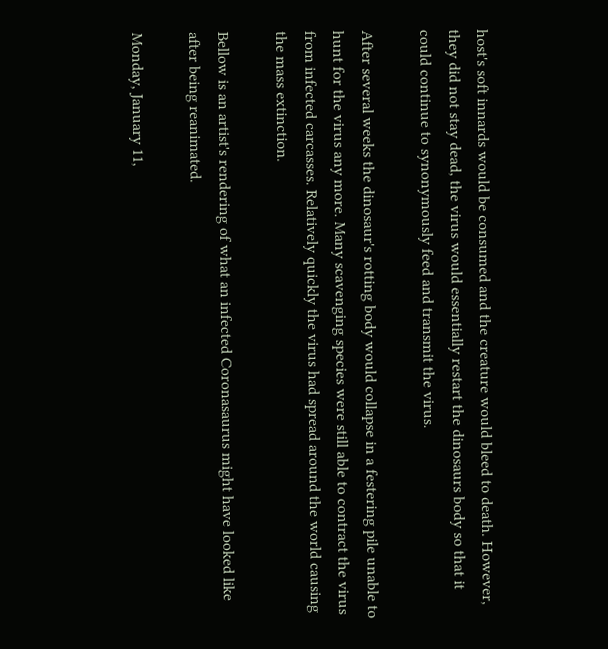host's soft innards would be consumed and the creature would bleed to death. However, they did not stay dead, the virus would essentially restart the dinosaurs body so that it could continue to synonymously feed and transmit the virus.

After several weeks the dinosaur's rotting body would collapse in a festering pile unable to hunt for the virus any more. Many scavenging species were still able to contract the virus from infected carcasses. Relatively quickly the virus had spread around the world causing the mass extinction.

Bellow is an artist's rendering of what an infected Coronasaurus might have looked like after being reanimated.

Monday, January 11,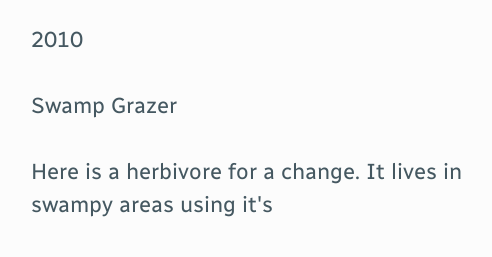2010

Swamp Grazer

Here is a herbivore for a change. It lives in swampy areas using it's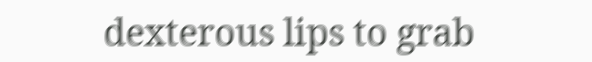dexterous lips to grab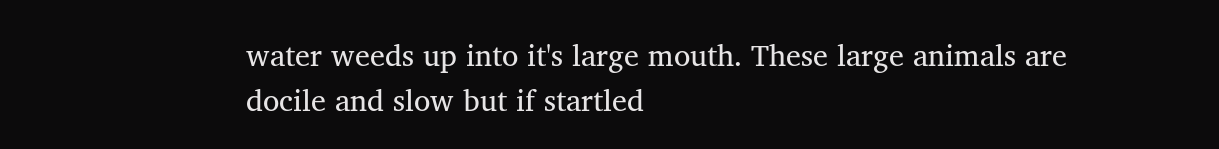water weeds up into it's large mouth. These large animals are docile and slow but if startled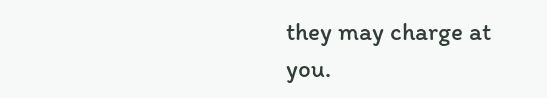they may charge at you.